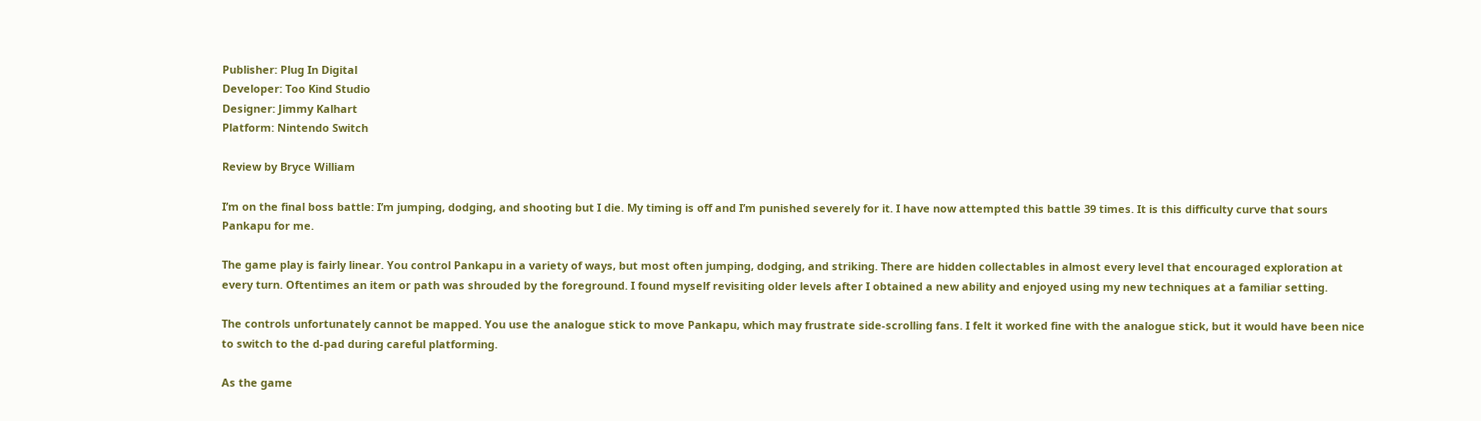Publisher: Plug In Digital
Developer: Too Kind Studio
Designer: Jimmy Kalhart
Platform: Nintendo Switch

Review by Bryce William

I’m on the final boss battle: I’m jumping, dodging, and shooting but I die. My timing is off and I’m punished severely for it. I have now attempted this battle 39 times. It is this difficulty curve that sours Pankapu for me.

The game play is fairly linear. You control Pankapu in a variety of ways, but most often jumping, dodging, and striking. There are hidden collectables in almost every level that encouraged exploration at every turn. Oftentimes an item or path was shrouded by the foreground. I found myself revisiting older levels after I obtained a new ability and enjoyed using my new techniques at a familiar setting.

The controls unfortunately cannot be mapped. You use the analogue stick to move Pankapu, which may frustrate side-scrolling fans. I felt it worked fine with the analogue stick, but it would have been nice to switch to the d-pad during careful platforming.

As the game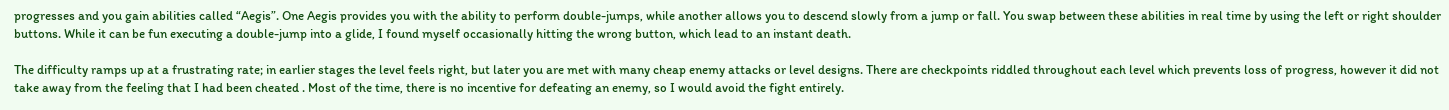progresses and you gain abilities called “Aegis”. One Aegis provides you with the ability to perform double-jumps, while another allows you to descend slowly from a jump or fall. You swap between these abilities in real time by using the left or right shoulder buttons. While it can be fun executing a double-jump into a glide, I found myself occasionally hitting the wrong button, which lead to an instant death.

The difficulty ramps up at a frustrating rate; in earlier stages the level feels right, but later you are met with many cheap enemy attacks or level designs. There are checkpoints riddled throughout each level which prevents loss of progress, however it did not take away from the feeling that I had been cheated . Most of the time, there is no incentive for defeating an enemy, so I would avoid the fight entirely.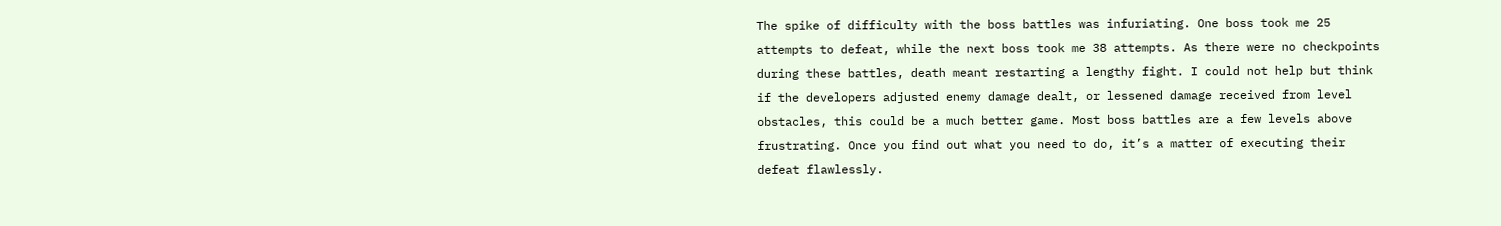The spike of difficulty with the boss battles was infuriating. One boss took me 25 attempts to defeat, while the next boss took me 38 attempts. As there were no checkpoints during these battles, death meant restarting a lengthy fight. I could not help but think if the developers adjusted enemy damage dealt, or lessened damage received from level obstacles, this could be a much better game. Most boss battles are a few levels above frustrating. Once you find out what you need to do, it’s a matter of executing their defeat flawlessly.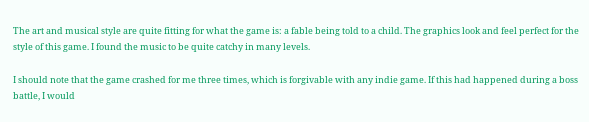The art and musical style are quite fitting for what the game is: a fable being told to a child. The graphics look and feel perfect for the style of this game. I found the music to be quite catchy in many levels.

I should note that the game crashed for me three times, which is forgivable with any indie game. If this had happened during a boss battle, I would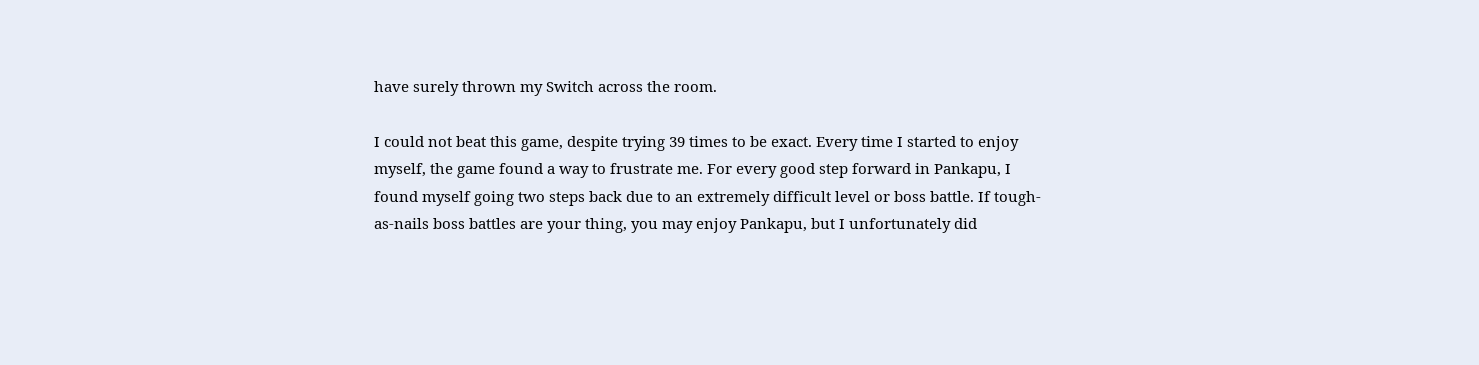have surely thrown my Switch across the room.

I could not beat this game, despite trying 39 times to be exact. Every time I started to enjoy myself, the game found a way to frustrate me. For every good step forward in Pankapu, I found myself going two steps back due to an extremely difficult level or boss battle. If tough-as-nails boss battles are your thing, you may enjoy Pankapu, but I unfortunately did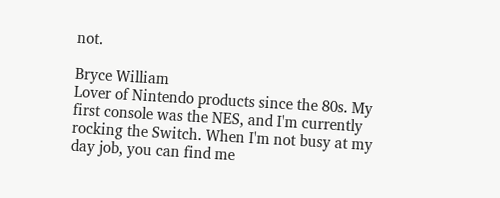not.

Bryce William
Lover of Nintendo products since the 80s. My first console was the NES, and I'm currently rocking the Switch. When I'm not busy at my day job, you can find me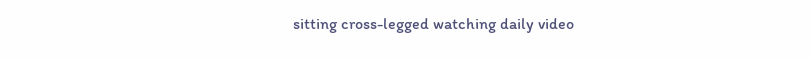sitting cross-legged watching daily video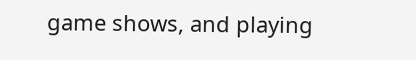game shows, and playing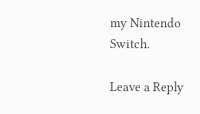my Nintendo Switch.

Leave a Reply